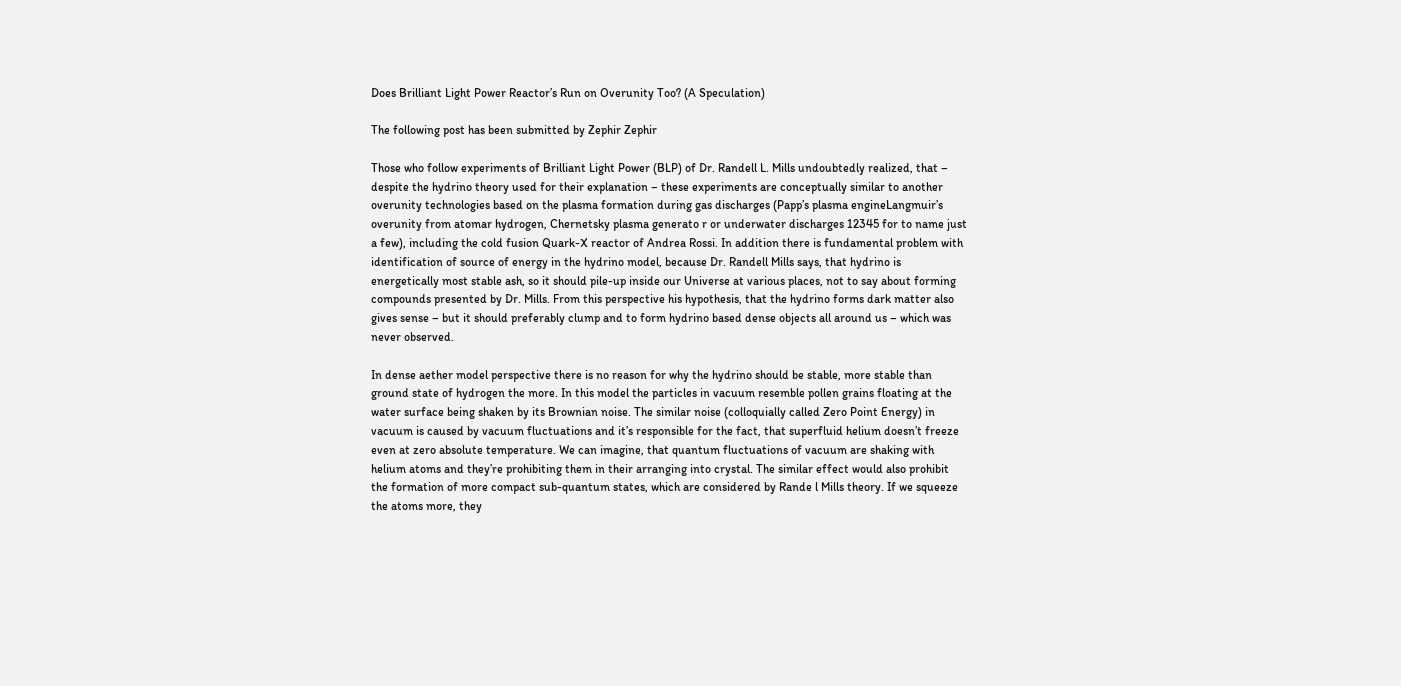Does Brilliant Light Power Reactor’s Run on Overunity Too? (A Speculation)

The following post has been submitted by Zephir Zephir

Those who follow experiments of Brilliant Light Power (BLP) of Dr. Randell L. Mills undoubtedly realized, that – despite the hydrino theory used for their explanation – these experiments are conceptually similar to another overunity technologies based on the plasma formation during gas discharges (Papp’s plasma engineLangmuir’s overunity from atomar hydrogen, Chernetsky plasma generato r or underwater discharges 12345 for to name just a few), including the cold fusion Quark-X reactor of Andrea Rossi. In addition there is fundamental problem with identification of source of energy in the hydrino model, because Dr. Randell Mills says, that hydrino is energetically most stable ash, so it should pile-up inside our Universe at various places, not to say about forming compounds presented by Dr. Mills. From this perspective his hypothesis, that the hydrino forms dark matter also gives sense – but it should preferably clump and to form hydrino based dense objects all around us – which was never observed.

In dense aether model perspective there is no reason for why the hydrino should be stable, more stable than ground state of hydrogen the more. In this model the particles in vacuum resemble pollen grains floating at the water surface being shaken by its Brownian noise. The similar noise (colloquially called Zero Point Energy) in vacuum is caused by vacuum fluctuations and it’s responsible for the fact, that superfluid helium doesn’t freeze even at zero absolute temperature. We can imagine, that quantum fluctuations of vacuum are shaking with helium atoms and they’re prohibiting them in their arranging into crystal. The similar effect would also prohibit the formation of more compact sub-quantum states, which are considered by Rande l Mills theory. If we squeeze the atoms more, they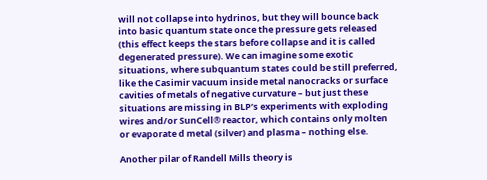will not collapse into hydrinos, but they will bounce back into basic quantum state once the pressure gets released (this effect keeps the stars before collapse and it is called degenerated pressure). We can imagine some exotic situations, where subquantum states could be still preferred, like the Casimir vacuum inside metal nanocracks or surface cavities of metals of negative curvature – but just these situations are missing in BLP’s experiments with exploding wires and/or SunCell® reactor, which contains only molten or evaporate d metal (silver) and plasma – nothing else.

Another pilar of Randell Mills theory is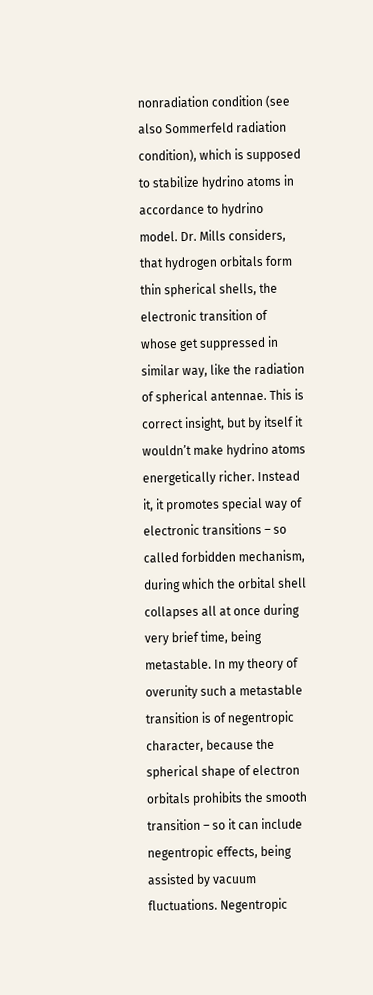nonradiation condition (see also Sommerfeld radiation condition), which is supposed to stabilize hydrino atoms in accordance to hydrino model. Dr. Mills considers, that hydrogen orbitals form thin spherical shells, the electronic transition of whose get suppressed in similar way, like the radiation of spherical antennae. This is correct insight, but by itself it wouldn’t make hydrino atoms energetically richer. Instead it, it promotes special way of electronic transitions – so called forbidden mechanism, during which the orbital shell collapses all at once during very brief time, being metastable. In my theory of overunity such a metastable transition is of negentropic character, because the spherical shape of electron orbitals prohibits the smooth transition – so it can include negentropic effects, being assisted by vacuum fluctuations. Negentropic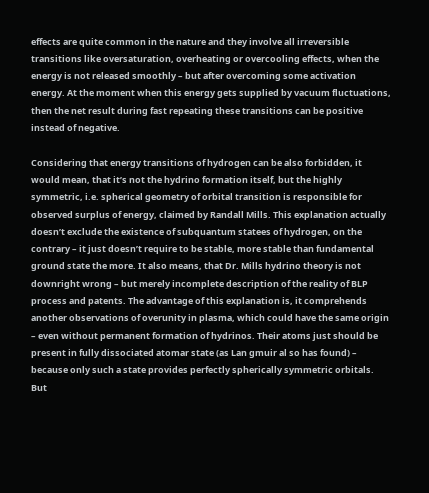effects are quite common in the nature and they involve all irreversible transitions like oversaturation, overheating or overcooling effects, when the energy is not released smoothly – but after overcoming some activation energy. At the moment when this energy gets supplied by vacuum fluctuations, then the net result during fast repeating these transitions can be positive instead of negative.

Considering that energy transitions of hydrogen can be also forbidden, it would mean, that it’s not the hydrino formation itself, but the highly symmetric, i.e. spherical geometry of orbital transition is responsible for observed surplus of energy, claimed by Randall Mills. This explanation actually doesn’t exclude the existence of subquantum statees of hydrogen, on the contrary – it just doesn’t require to be stable, more stable than fundamental ground state the more. It also means, that Dr. Mills hydrino theory is not downright wrong – but merely incomplete description of the reality of BLP process and patents. The advantage of this explanation is, it comprehends another observations of overunity in plasma, which could have the same origin – even without permanent formation of hydrinos. Their atoms just should be present in fully dissociated atomar state (as Lan gmuir al so has found) – because only such a state provides perfectly spherically symmetric orbitals. But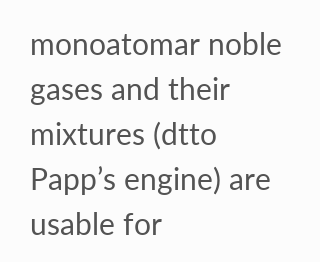monoatomar noble gases and their mixtures (dtto Papp’s engine) are usable for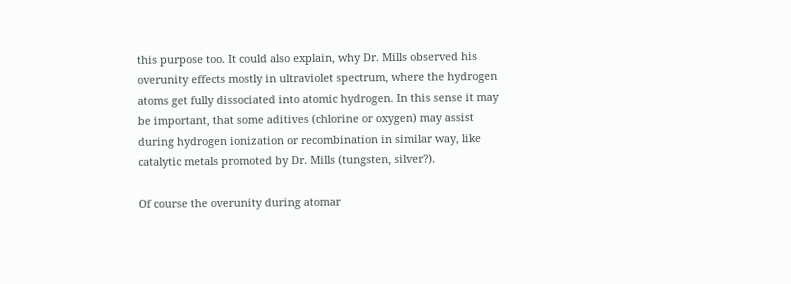this purpose too. It could also explain, why Dr. Mills observed his overunity effects mostly in ultraviolet spectrum, where the hydrogen atoms get fully dissociated into atomic hydrogen. In this sense it may be important, that some aditives (chlorine or oxygen) may assist during hydrogen ionization or recombination in similar way, like catalytic metals promoted by Dr. Mills (tungsten, silver?).

Of course the overunity during atomar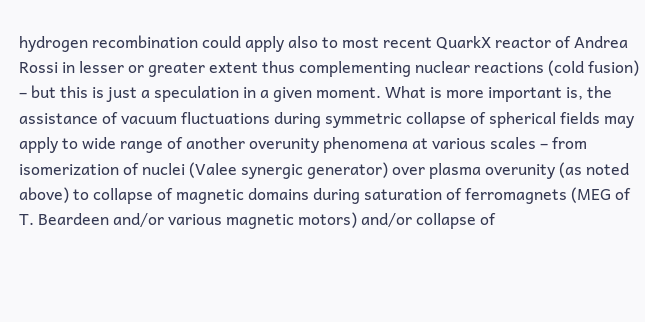hydrogen recombination could apply also to most recent QuarkX reactor of Andrea Rossi in lesser or greater extent thus complementing nuclear reactions (cold fusion) – but this is just a speculation in a given moment. What is more important is, the assistance of vacuum fluctuations during symmetric collapse of spherical fields may apply to wide range of another overunity phenomena at various scales – from isomerization of nuclei (Valee synergic generator) over plasma overunity (as noted above) to collapse of magnetic domains during saturation of ferromagnets (MEG of T. Beardeen and/or various magnetic motors) and/or collapse of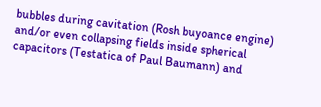bubbles during cavitation (Rosh buyoance engine) and/or even collapsing fields inside spherical capacitors (Testatica of Paul Baumann) and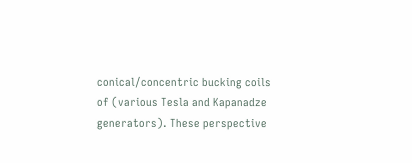conical/concentric bucking coils of (various Tesla and Kapanadze generators). These perspective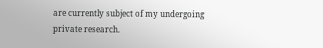are currently subject of my undergoing private research.